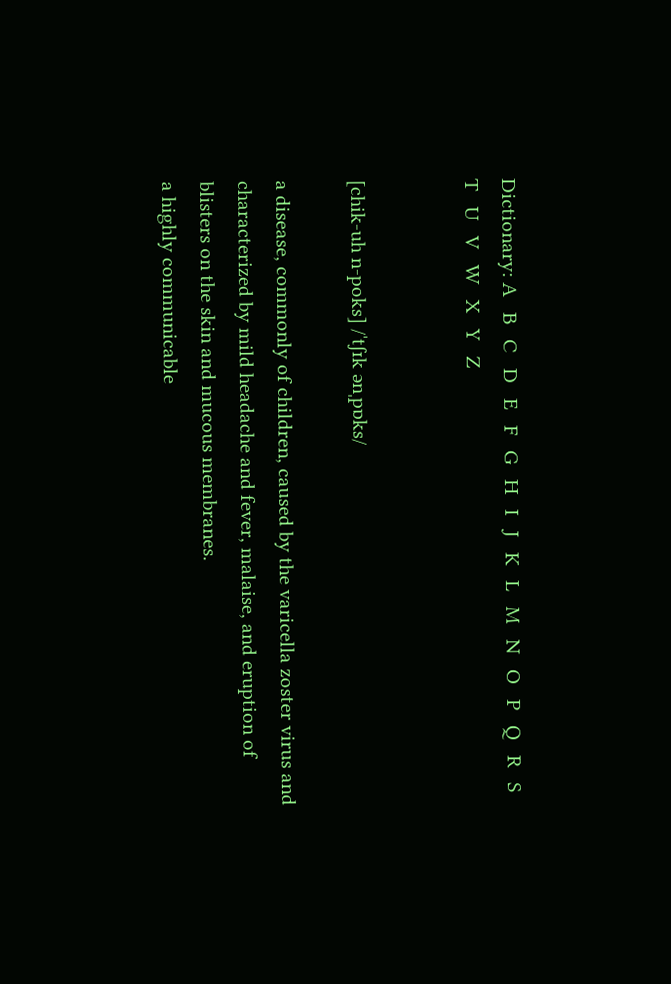Dictionary: A   B   C   D   E   F   G   H   I   J   K   L   M   N   O   P   Q   R   S   T   U   V   W   X   Y   Z


[chik-uh n-poks] /ˈtʃɪk ənˌpɒks/

a disease, commonly of children, caused by the varicella zoster virus and characterized by mild headache and fever, malaise, and eruption of blisters on the skin and mucous membranes.
a highly communicable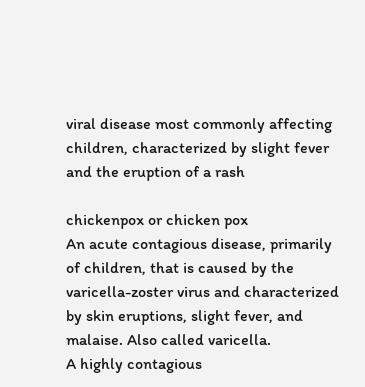viral disease most commonly affecting children, characterized by slight fever and the eruption of a rash

chickenpox or chicken pox
An acute contagious disease, primarily of children, that is caused by the varicella-zoster virus and characterized by skin eruptions, slight fever, and malaise. Also called varicella.
A highly contagious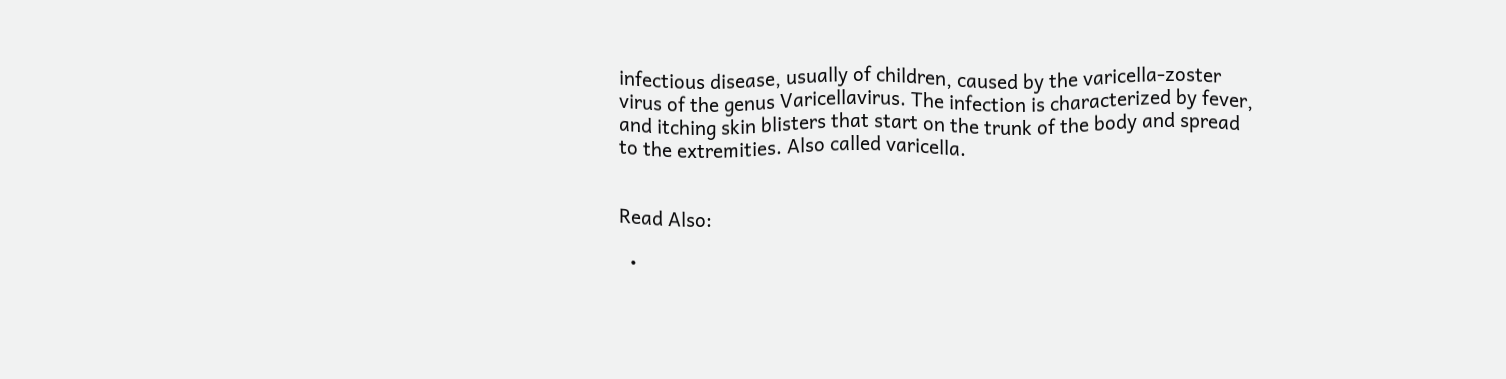infectious disease, usually of children, caused by the varicella-zoster virus of the genus Varicellavirus. The infection is characterized by fever, and itching skin blisters that start on the trunk of the body and spread to the extremities. Also called varicella.


Read Also:

  •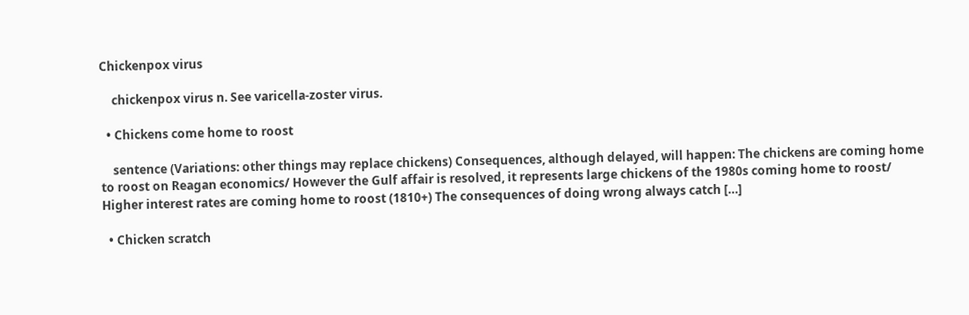Chickenpox virus

    chickenpox virus n. See varicella-zoster virus.

  • Chickens come home to roost

    sentence (Variations: other things may replace chickens) Consequences, although delayed, will happen: The chickens are coming home to roost on Reagan economics/ However the Gulf affair is resolved, it represents large chickens of the 1980s coming home to roost/ Higher interest rates are coming home to roost (1810+) The consequences of doing wrong always catch […]

  • Chicken scratch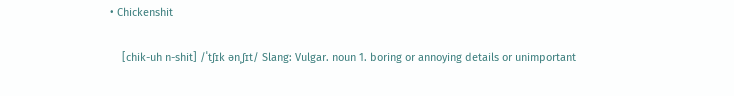• Chickenshit

    [chik-uh n-shit] /ˈtʃɪk ənˌʃɪt/ Slang: Vulgar. noun 1. boring or annoying details or unimportant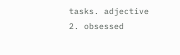tasks. adjective 2. obsessed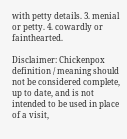with petty details. 3. menial or petty. 4. cowardly or fainthearted.

Disclaimer: Chickenpox definition / meaning should not be considered complete, up to date, and is not intended to be used in place of a visit,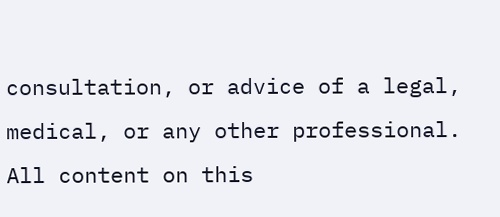consultation, or advice of a legal, medical, or any other professional. All content on this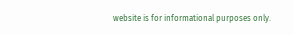website is for informational purposes only.